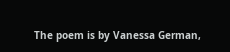The poem is by Vanessa German,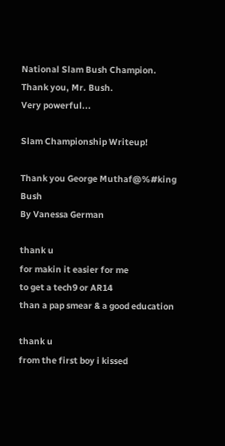National Slam Bush Champion.
Thank you, Mr. Bush.
Very powerful...

Slam Championship Writeup!

Thank you George Muthaf@%#king Bush
By Vanessa German

thank u
for makin it easier for me
to get a tech9 or AR14
than a pap smear & a good education

thank u
from the first boy i kissed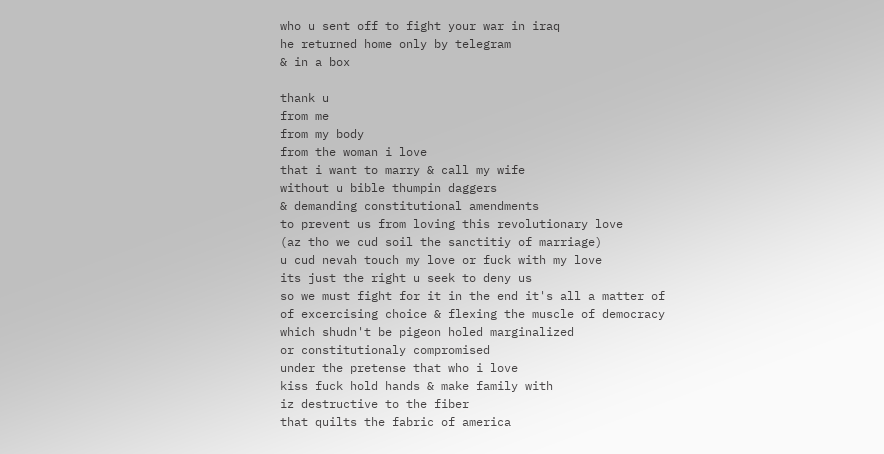who u sent off to fight your war in iraq
he returned home only by telegram
& in a box

thank u
from me
from my body
from the woman i love
that i want to marry & call my wife
without u bible thumpin daggers
& demanding constitutional amendments
to prevent us from loving this revolutionary love
(az tho we cud soil the sanctitiy of marriage)
u cud nevah touch my love or fuck with my love
its just the right u seek to deny us
so we must fight for it in the end it's all a matter of
of excercising choice & flexing the muscle of democracy
which shudn't be pigeon holed marginalized
or constitutionaly compromised
under the pretense that who i love
kiss fuck hold hands & make family with
iz destructive to the fiber
that quilts the fabric of america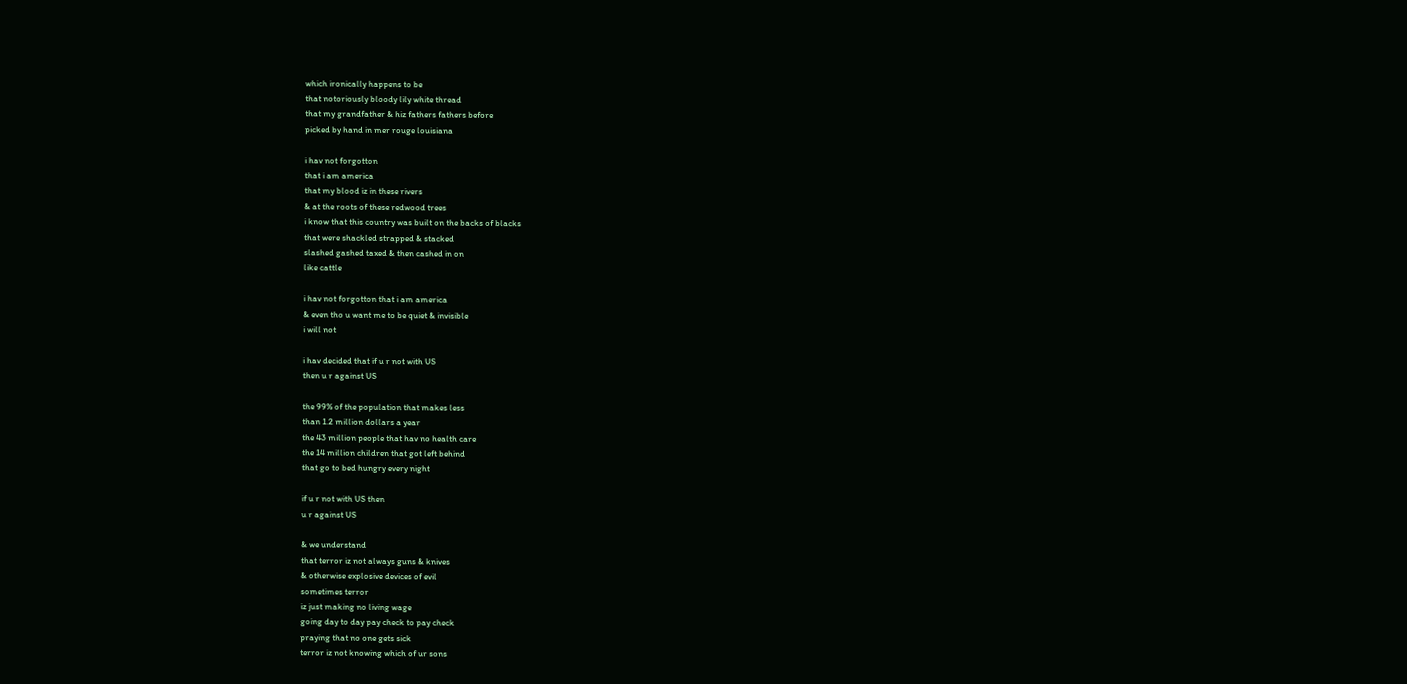which ironically happens to be
that notoriously bloody lily white thread
that my grandfather & hiz fathers fathers before
picked by hand in mer rouge louisiana

i hav not forgotton
that i am america
that my blood iz in these rivers
& at the roots of these redwood trees
i know that this country was built on the backs of blacks
that were shackled strapped & stacked
slashed gashed taxed & then cashed in on
like cattle

i hav not forgotton that i am america
& even tho u want me to be quiet & invisible
i will not

i hav decided that if u r not with US
then u r against US

the 99% of the population that makes less
than 1.2 million dollars a year
the 43 million people that hav no health care
the 14 million children that got left behind
that go to bed hungry every night

if u r not with US then
u r against US

& we understand
that terror iz not always guns & knives
& otherwise explosive devices of evil
sometimes terror
iz just making no living wage
going day to day pay check to pay check
praying that no one gets sick
terror iz not knowing which of ur sons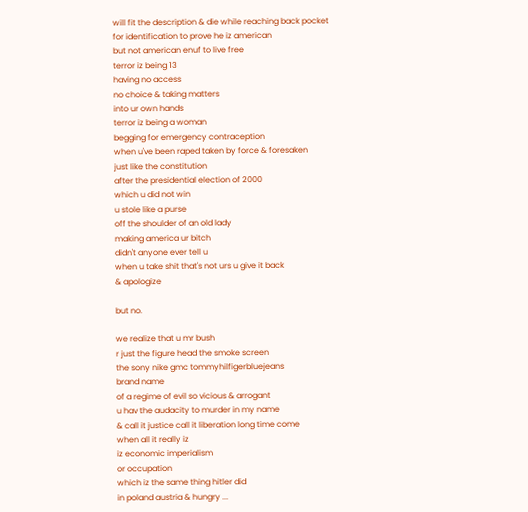will fit the description & die while reaching back pocket
for identification to prove he iz american
but not american enuf to live free
terror iz being 13
having no access
no choice & taking matters
into ur own hands
terror iz being a woman
begging for emergency contraception
when u've been raped taken by force & foresaken
just like the constitution
after the presidential election of 2000
which u did not win
u stole like a purse
off the shoulder of an old lady
making america ur bitch
didn't anyone ever tell u
when u take shit that's not urs u give it back
& apologize

but no.

we realize that u mr bush
r just the figure head the smoke screen
the sony nike gmc tommyhilfigerbluejeans
brand name
of a regime of evil so vicious & arrogant
u hav the audacity to murder in my name
& call it justice call it liberation long time come
when all it really iz
iz economic imperialism
or occupation
which iz the same thing hitler did
in poland austria & hungry ...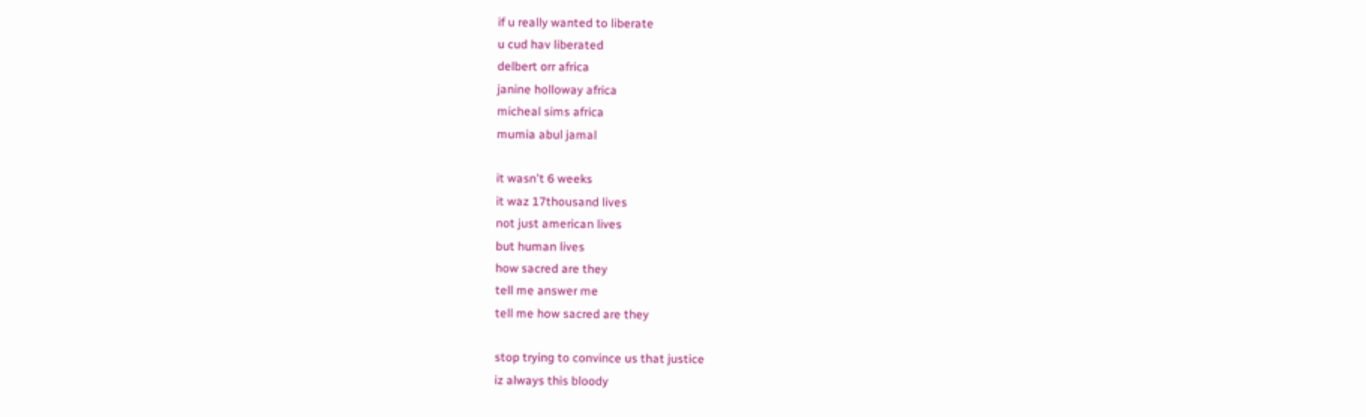if u really wanted to liberate
u cud hav liberated
delbert orr africa
janine holloway africa
micheal sims africa
mumia abul jamal

it wasn't 6 weeks
it waz 17thousand lives
not just american lives
but human lives
how sacred are they
tell me answer me
tell me how sacred are they

stop trying to convince us that justice
iz always this bloody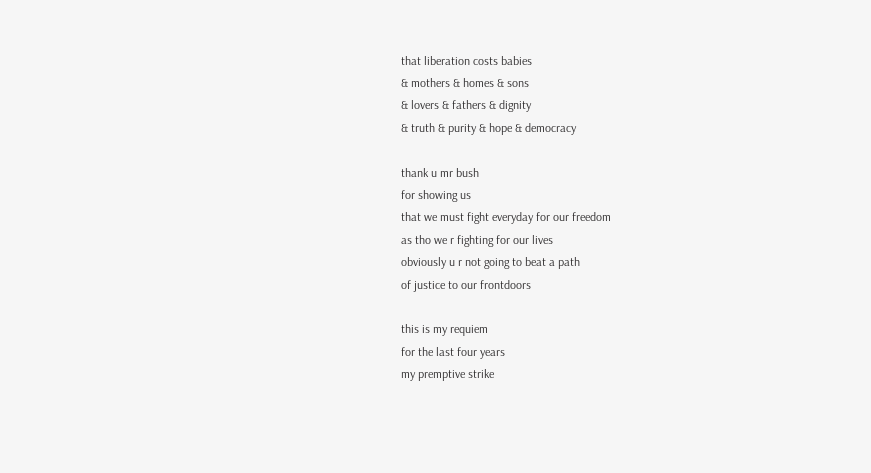that liberation costs babies
& mothers & homes & sons
& lovers & fathers & dignity
& truth & purity & hope & democracy

thank u mr bush
for showing us
that we must fight everyday for our freedom
as tho we r fighting for our lives
obviously u r not going to beat a path
of justice to our frontdoors

this is my requiem
for the last four years
my premptive strike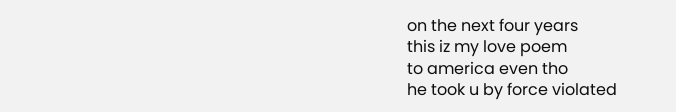on the next four years
this iz my love poem
to america even tho
he took u by force violated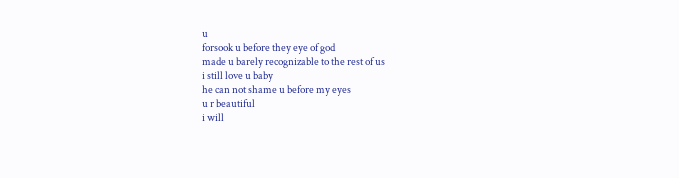u
forsook u before they eye of god
made u barely recognizable to the rest of us
i still love u baby
he can not shame u before my eyes
u r beautiful
i will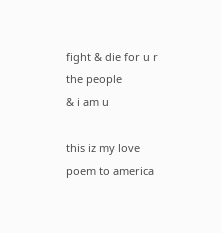fight & die for u r the people
& i am u

this iz my love poem to america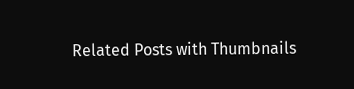Related Posts with Thumbnails